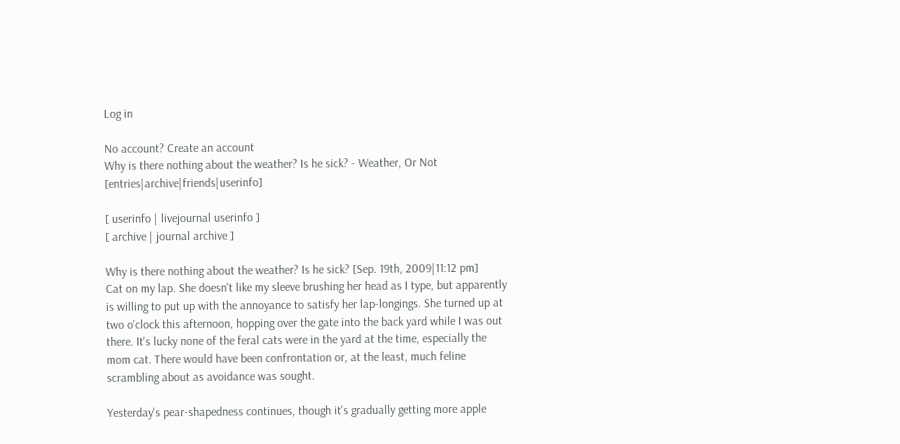Log in

No account? Create an account
Why is there nothing about the weather? Is he sick? - Weather, Or Not [entries|archive|friends|userinfo]

[ userinfo | livejournal userinfo ]
[ archive | journal archive ]

Why is there nothing about the weather? Is he sick? [Sep. 19th, 2009|11:12 pm]
Cat on my lap. She doesn't like my sleeve brushing her head as I type, but apparently is willing to put up with the annoyance to satisfy her lap-longings. She turned up at two o'clock this afternoon, hopping over the gate into the back yard while I was out there. It's lucky none of the feral cats were in the yard at the time, especially the mom cat. There would have been confrontation or, at the least, much feline scrambling about as avoidance was sought.

Yesterday's pear-shapedness continues, though it's gradually getting more apple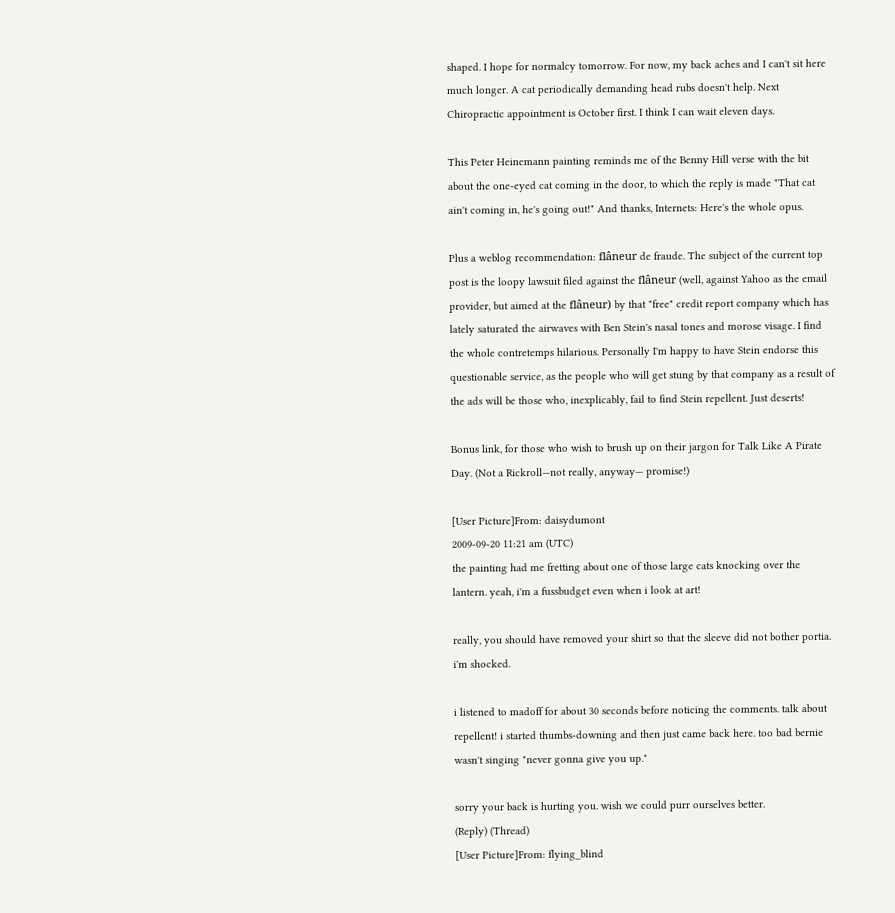shaped. I hope for normalcy tomorrow. For now, my back aches and I can't sit here much longer. A cat periodically demanding head rubs doesn't help. Next Chiropractic appointment is October first. I think I can wait eleven days.

This Peter Heinemann painting reminds me of the Benny Hill verse with the bit about the one-eyed cat coming in the door, to which the reply is made "That cat ain't coming in, he's going out!" And thanks, Internets: Here's the whole opus.

Plus a weblog recommendation: flâneur de fraude. The subject of the current top post is the loopy lawsuit filed against the flâneur (well, against Yahoo as the email provider, but aimed at the flâneur) by that "free" credit report company which has lately saturated the airwaves with Ben Stein's nasal tones and morose visage. I find the whole contretemps hilarious. Personally I'm happy to have Stein endorse this questionable service, as the people who will get stung by that company as a result of the ads will be those who, inexplicably, fail to find Stein repellent. Just deserts!

Bonus link, for those who wish to brush up on their jargon for Talk Like A Pirate Day. (Not a Rickroll—not really, anyway— promise!)

[User Picture]From: daisydumont
2009-09-20 11:21 am (UTC)
the painting had me fretting about one of those large cats knocking over the lantern. yeah, i'm a fussbudget even when i look at art!

really, you should have removed your shirt so that the sleeve did not bother portia. i'm shocked.

i listened to madoff for about 30 seconds before noticing the comments. talk about repellent! i started thumbs-downing and then just came back here. too bad bernie wasn't singing "never gonna give you up."

sorry your back is hurting you. wish we could purr ourselves better.
(Reply) (Thread)
[User Picture]From: flying_blind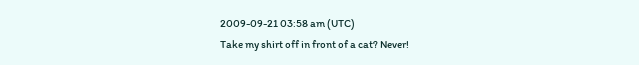2009-09-21 03:58 am (UTC)
Take my shirt off in front of a cat? Never!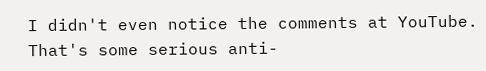I didn't even notice the comments at YouTube. That's some serious anti-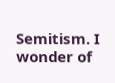Semitism. I wonder of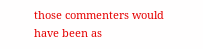those commenters would have been as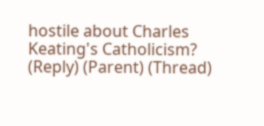hostile about Charles Keating's Catholicism?
(Reply) (Parent) (Thread)